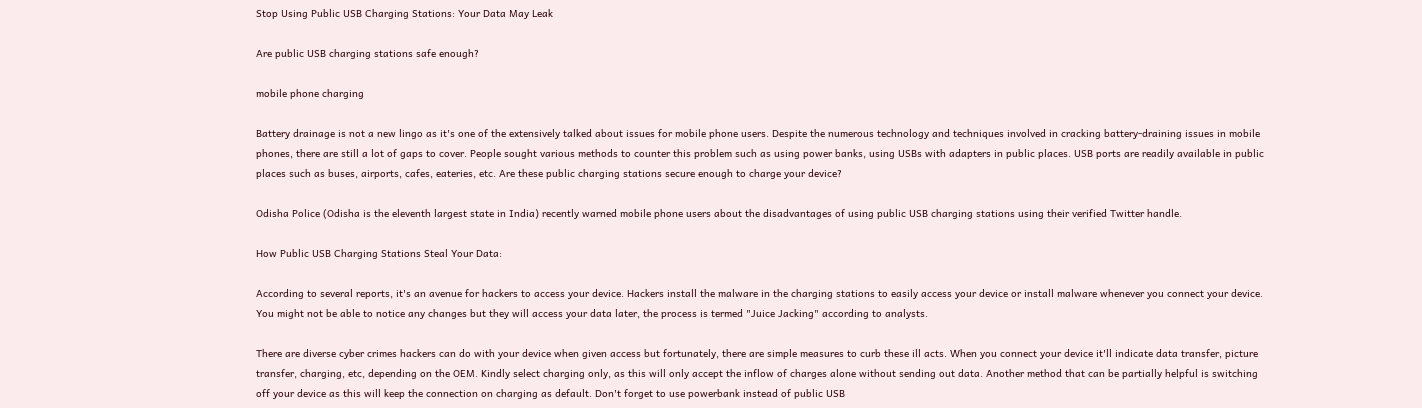Stop Using Public USB Charging Stations: Your Data May Leak

Are public USB charging stations safe enough?

mobile phone charging

Battery drainage is not a new lingo as it's one of the extensively talked about issues for mobile phone users. Despite the numerous technology and techniques involved in cracking battery-draining issues in mobile phones, there are still a lot of gaps to cover. People sought various methods to counter this problem such as using power banks, using USBs with adapters in public places. USB ports are readily available in public places such as buses, airports, cafes, eateries, etc. Are these public charging stations secure enough to charge your device?

Odisha Police (Odisha is the eleventh largest state in India) recently warned mobile phone users about the disadvantages of using public USB charging stations using their verified Twitter handle.

How Public USB Charging Stations Steal Your Data:

According to several reports, it's an avenue for hackers to access your device. Hackers install the malware in the charging stations to easily access your device or install malware whenever you connect your device. You might not be able to notice any changes but they will access your data later, the process is termed "Juice Jacking" according to analysts.

There are diverse cyber crimes hackers can do with your device when given access but fortunately, there are simple measures to curb these ill acts. When you connect your device it'll indicate data transfer, picture transfer, charging, etc, depending on the OEM. Kindly select charging only, as this will only accept the inflow of charges alone without sending out data. Another method that can be partially helpful is switching off your device as this will keep the connection on charging as default. Don't forget to use powerbank instead of public USB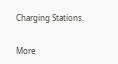Charging Stations.


More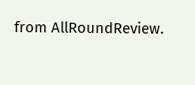from AllRoundReview.